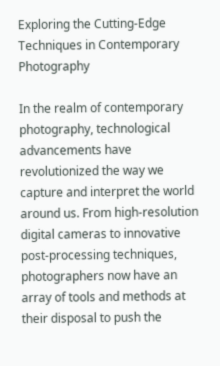Exploring the Cutting-Edge Techniques in Contemporary Photography

In the realm of contemporary photography, technological advancements have revolutionized the way we capture and interpret the world around us. From high-resolution digital cameras to innovative post-processing techniques, photographers now have an array of tools and methods at their disposal to push the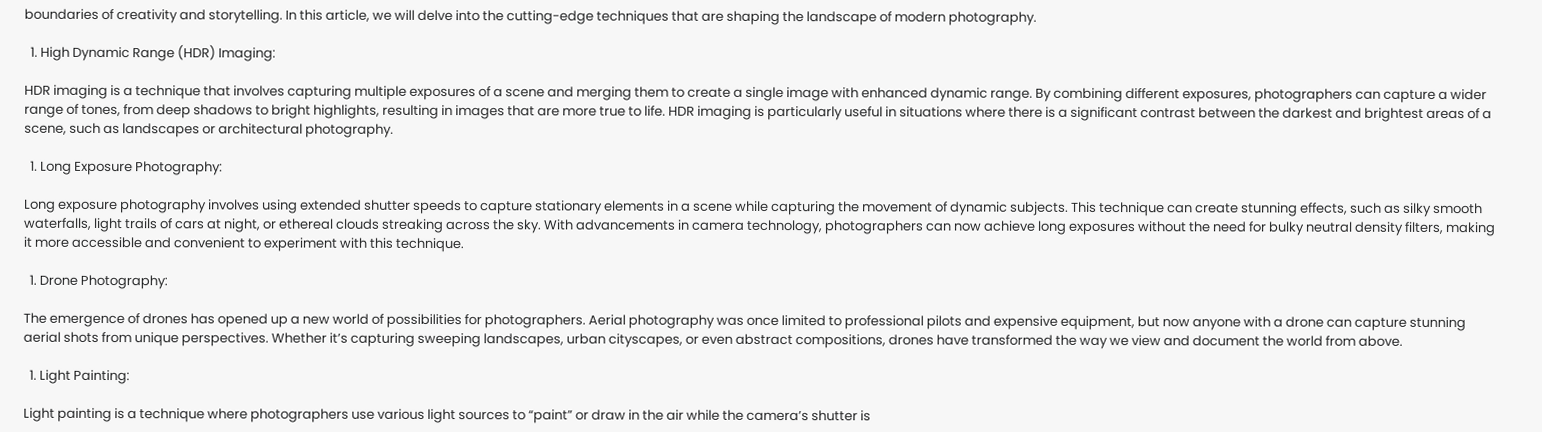boundaries of creativity and storytelling. In this article, we will delve into the cutting-edge techniques that are shaping the landscape of modern photography.

  1. High Dynamic Range (HDR) Imaging:

HDR imaging is a technique that involves capturing multiple exposures of a scene and merging them to create a single image with enhanced dynamic range. By combining different exposures, photographers can capture a wider range of tones, from deep shadows to bright highlights, resulting in images that are more true to life. HDR imaging is particularly useful in situations where there is a significant contrast between the darkest and brightest areas of a scene, such as landscapes or architectural photography.

  1. Long Exposure Photography:

Long exposure photography involves using extended shutter speeds to capture stationary elements in a scene while capturing the movement of dynamic subjects. This technique can create stunning effects, such as silky smooth waterfalls, light trails of cars at night, or ethereal clouds streaking across the sky. With advancements in camera technology, photographers can now achieve long exposures without the need for bulky neutral density filters, making it more accessible and convenient to experiment with this technique.

  1. Drone Photography:

The emergence of drones has opened up a new world of possibilities for photographers. Aerial photography was once limited to professional pilots and expensive equipment, but now anyone with a drone can capture stunning aerial shots from unique perspectives. Whether it’s capturing sweeping landscapes, urban cityscapes, or even abstract compositions, drones have transformed the way we view and document the world from above.

  1. Light Painting:

Light painting is a technique where photographers use various light sources to “paint” or draw in the air while the camera’s shutter is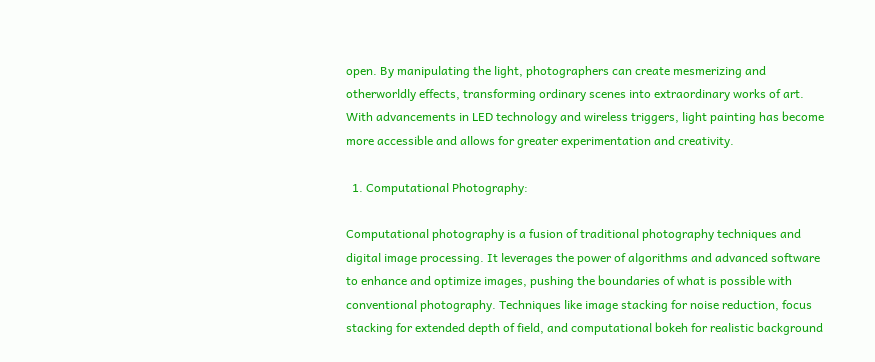open. By manipulating the light, photographers can create mesmerizing and otherworldly effects, transforming ordinary scenes into extraordinary works of art. With advancements in LED technology and wireless triggers, light painting has become more accessible and allows for greater experimentation and creativity.

  1. Computational Photography:

Computational photography is a fusion of traditional photography techniques and digital image processing. It leverages the power of algorithms and advanced software to enhance and optimize images, pushing the boundaries of what is possible with conventional photography. Techniques like image stacking for noise reduction, focus stacking for extended depth of field, and computational bokeh for realistic background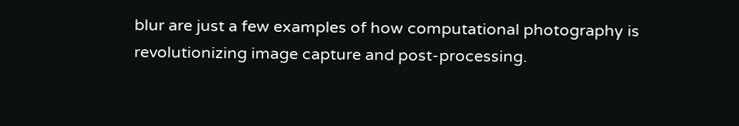blur are just a few examples of how computational photography is revolutionizing image capture and post-processing.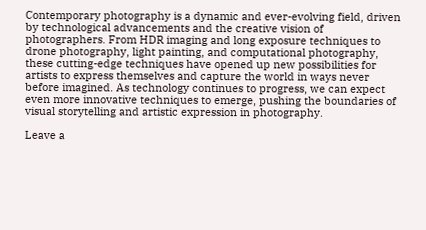Contemporary photography is a dynamic and ever-evolving field, driven by technological advancements and the creative vision of photographers. From HDR imaging and long exposure techniques to drone photography, light painting, and computational photography, these cutting-edge techniques have opened up new possibilities for artists to express themselves and capture the world in ways never before imagined. As technology continues to progress, we can expect even more innovative techniques to emerge, pushing the boundaries of visual storytelling and artistic expression in photography.

Leave a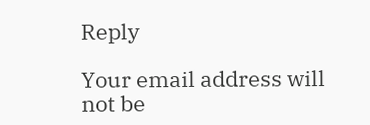Reply

Your email address will not be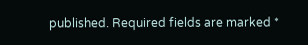published. Required fields are marked *